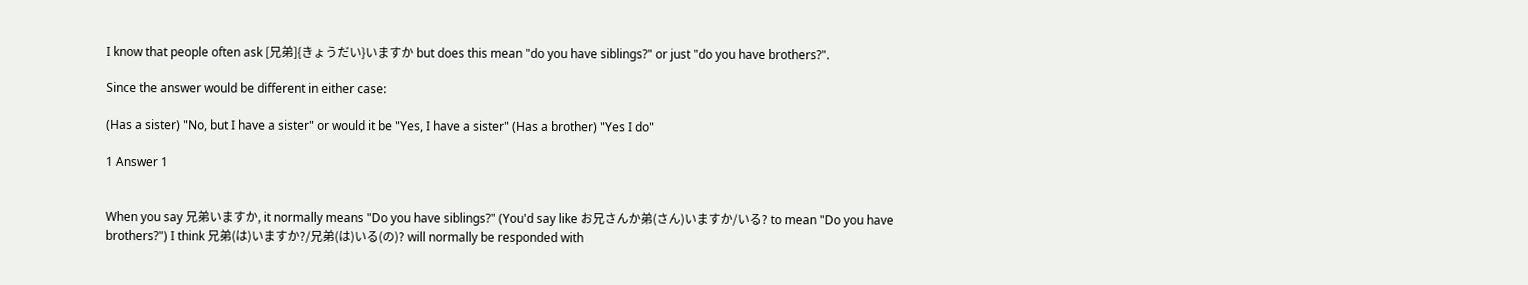I know that people often ask [兄弟]{きょうだい}いますか but does this mean "do you have siblings?" or just "do you have brothers?".

Since the answer would be different in either case:

(Has a sister) "No, but I have a sister" or would it be "Yes, I have a sister" (Has a brother) "Yes I do"

1 Answer 1


When you say 兄弟いますか, it normally means "Do you have siblings?" (You'd say like お兄さんか弟(さん)いますか/いる? to mean "Do you have brothers?") I think 兄弟(は)いますか?/兄弟(は)いる(の)? will normally be responded with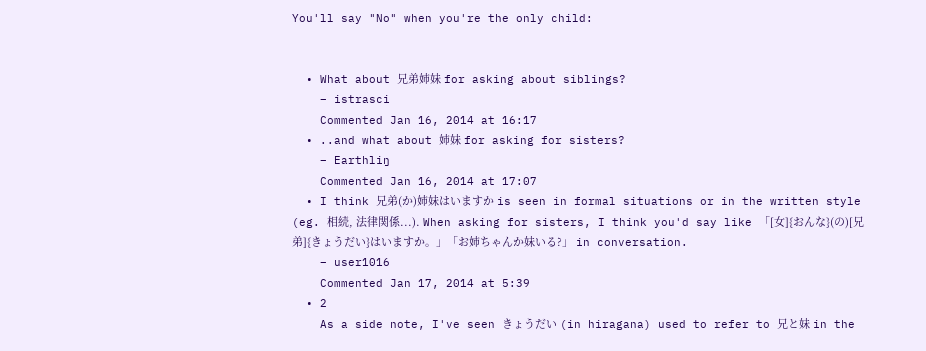You'll say "No" when you're the only child:


  • What about 兄弟姉妹 for asking about siblings?
    – istrasci
    Commented Jan 16, 2014 at 16:17
  • ..and what about 姉妹 for asking for sisters?
    – Earthliŋ
    Commented Jan 16, 2014 at 17:07
  • I think 兄弟(か)姉妹はいますか is seen in formal situations or in the written style (eg. 相続, 法律関係...). When asking for sisters, I think you'd say like 「[女]{おんな}(の)[兄弟]{きょうだい}はいますか。」「お姉ちゃんか妹いる?」 in conversation.
    – user1016
    Commented Jan 17, 2014 at 5:39
  • 2
    As a side note, I've seen きょうだい (in hiragana) used to refer to 兄と妹 in the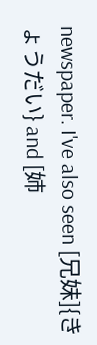newspaper. I've also seen [兄妹]{きょうだい} and [姉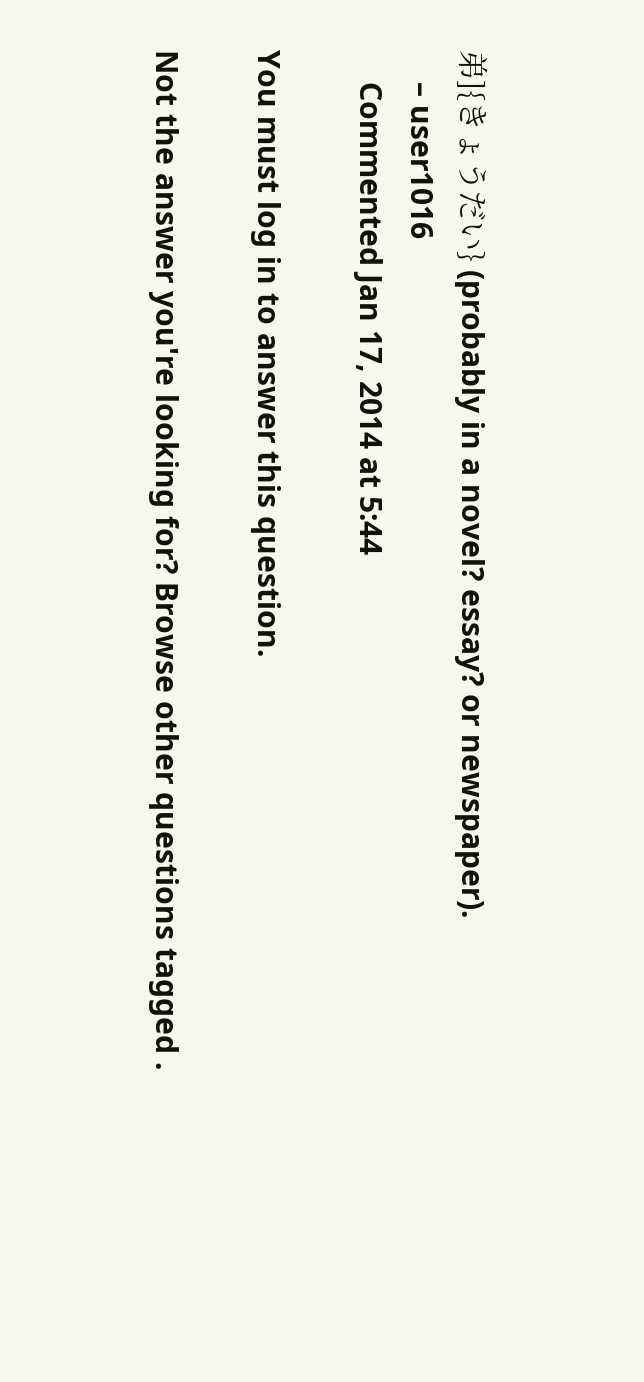弟]{きょうだい} (probably in a novel? essay? or newspaper).
    – user1016
    Commented Jan 17, 2014 at 5:44

You must log in to answer this question.

Not the answer you're looking for? Browse other questions tagged .